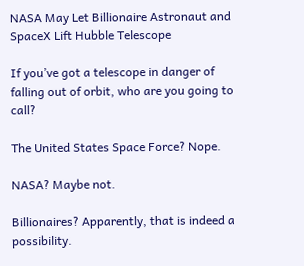NASA May Let Billionaire Astronaut and SpaceX Lift Hubble Telescope

If you’ve got a telescope in danger of falling out of orbit, who are you going to call?

The United States Space Force? Nope.

NASA? Maybe not.

Billionaires? Apparently, that is indeed a possibility.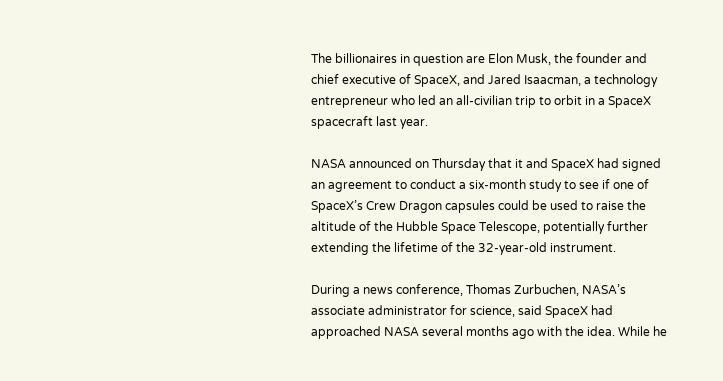The billionaires in question are Elon Musk, the founder and chief executive of SpaceX, and Jared Isaacman, a technology entrepreneur who led an all-civilian trip to orbit in a SpaceX spacecraft last year.

NASA announced on Thursday that it and SpaceX had signed an agreement to conduct a six-month study to see if one of SpaceX’s Crew Dragon capsules could be used to raise the altitude of the Hubble Space Telescope, potentially further extending the lifetime of the 32-year-old instrument.

During a news conference, Thomas Zurbuchen, NASA’s associate administrator for science, said SpaceX had approached NASA several months ago with the idea. While he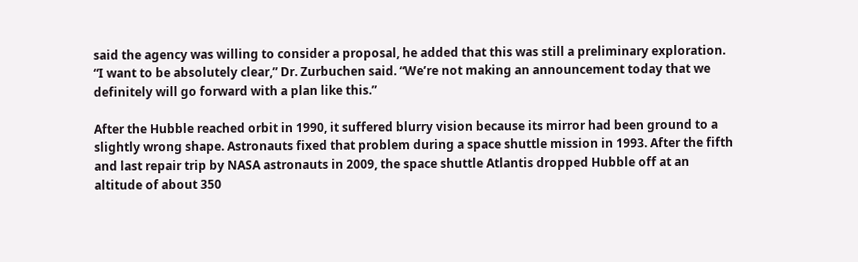said the agency was willing to consider a proposal, he added that this was still a preliminary exploration. “I want to be absolutely clear,” Dr. Zurbuchen said. “We’re not making an announcement today that we definitely will go forward with a plan like this.”

After the Hubble reached orbit in 1990, it suffered blurry vision because its mirror had been ground to a slightly wrong shape. Astronauts fixed that problem during a space shuttle mission in 1993. After the fifth and last repair trip by NASA astronauts in 2009, the space shuttle Atlantis dropped Hubble off at an altitude of about 350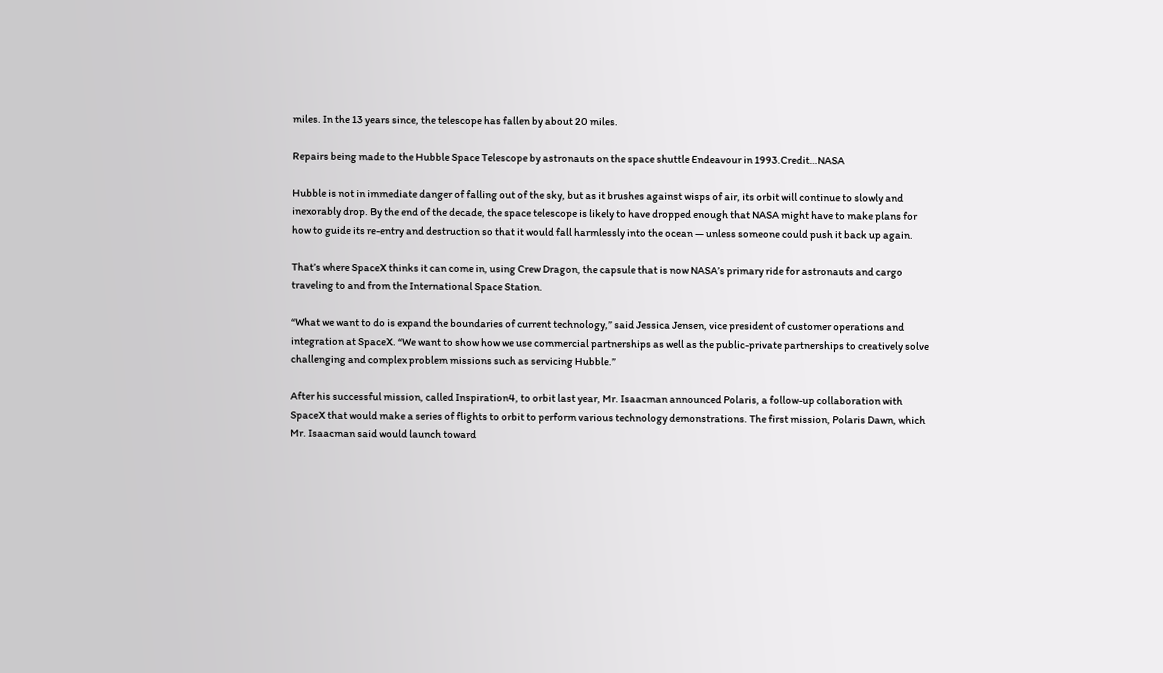miles. In the 13 years since, the telescope has fallen by about 20 miles.

Repairs being made to the Hubble Space Telescope by astronauts on the space shuttle Endeavour in 1993.Credit…NASA

Hubble is not in immediate danger of falling out of the sky, but as it brushes against wisps of air, its orbit will continue to slowly and inexorably drop. By the end of the decade, the space telescope is likely to have dropped enough that NASA might have to make plans for how to guide its re-entry and destruction so that it would fall harmlessly into the ocean — unless someone could push it back up again.

That’s where SpaceX thinks it can come in, using Crew Dragon, the capsule that is now NASA’s primary ride for astronauts and cargo traveling to and from the International Space Station.

“What we want to do is expand the boundaries of current technology,” said Jessica Jensen, vice president of customer operations and integration at SpaceX. “We want to show how we use commercial partnerships as well as the public-private partnerships to creatively solve challenging and complex problem missions such as servicing Hubble.”

After his successful mission, called Inspiration4, to orbit last year, Mr. Isaacman announced Polaris, a follow-up collaboration with SpaceX that would make a series of flights to orbit to perform various technology demonstrations. The first mission, Polaris Dawn, which Mr. Isaacman said would launch toward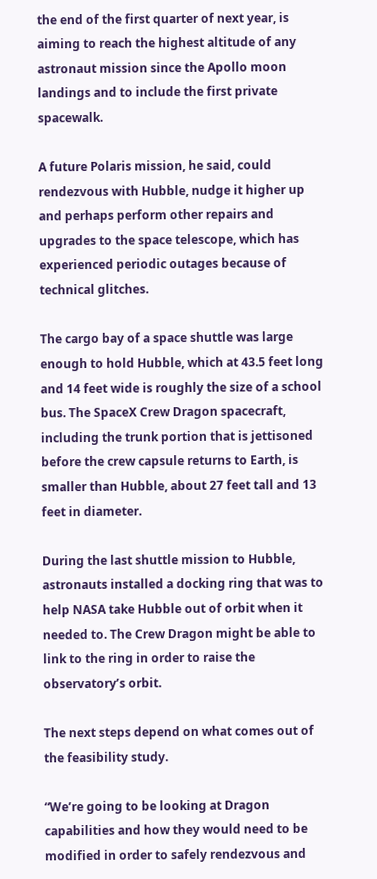the end of the first quarter of next year, is aiming to reach the highest altitude of any astronaut mission since the Apollo moon landings and to include the first private spacewalk.

A future Polaris mission, he said, could rendezvous with Hubble, nudge it higher up and perhaps perform other repairs and upgrades to the space telescope, which has experienced periodic outages because of technical glitches.

The cargo bay of a space shuttle was large enough to hold Hubble, which at 43.5 feet long and 14 feet wide is roughly the size of a school bus. The SpaceX Crew Dragon spacecraft, including the trunk portion that is jettisoned before the crew capsule returns to Earth, is smaller than Hubble, about 27 feet tall and 13 feet in diameter.

During the last shuttle mission to Hubble, astronauts installed a docking ring that was to help NASA take Hubble out of orbit when it needed to. The Crew Dragon might be able to link to the ring in order to raise the observatory’s orbit.

The next steps depend on what comes out of the feasibility study.

“We’re going to be looking at Dragon capabilities and how they would need to be modified in order to safely rendezvous and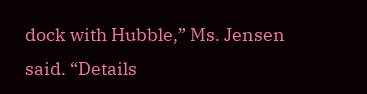dock with Hubble,” Ms. Jensen said. “Details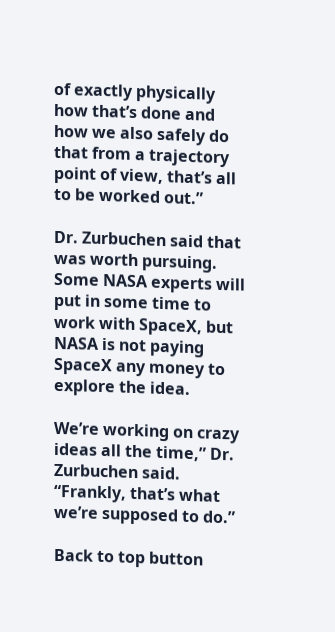of exactly physically how that’s done and how we also safely do that from a trajectory point of view, that’s all to be worked out.”

Dr. Zurbuchen said that was worth pursuing. Some NASA experts will put in some time to work with SpaceX, but NASA is not paying SpaceX any money to explore the idea.

We’re working on crazy ideas all the time,” Dr. Zurbuchen said. “Frankly, that’s what we’re supposed to do.”

Back to top button